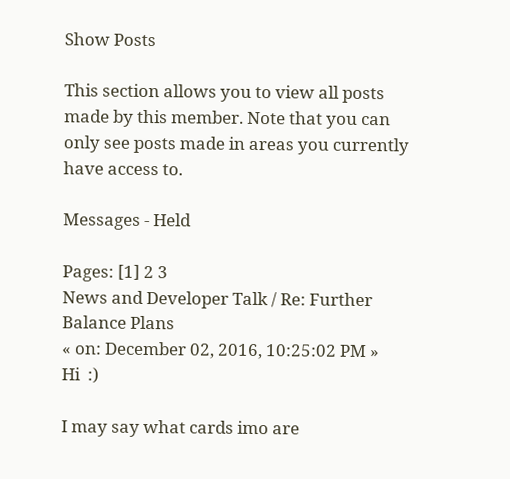Show Posts

This section allows you to view all posts made by this member. Note that you can only see posts made in areas you currently have access to.

Messages - Held

Pages: [1] 2 3
News and Developer Talk / Re: Further Balance Plans
« on: December 02, 2016, 10:25:02 PM »
Hi  :)

I may say what cards imo are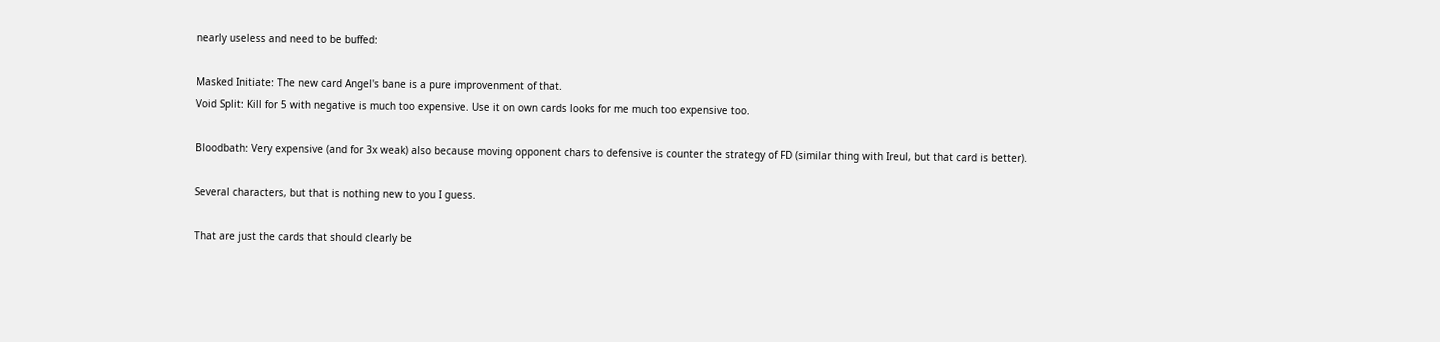nearly useless and need to be buffed:

Masked Initiate: The new card Angel's bane is a pure improvenment of that.
Void Split: Kill for 5 with negative is much too expensive. Use it on own cards looks for me much too expensive too.

Bloodbath: Very expensive (and for 3x weak) also because moving opponent chars to defensive is counter the strategy of FD (similar thing with Ireul, but that card is better).

Several characters, but that is nothing new to you I guess.

That are just the cards that should clearly be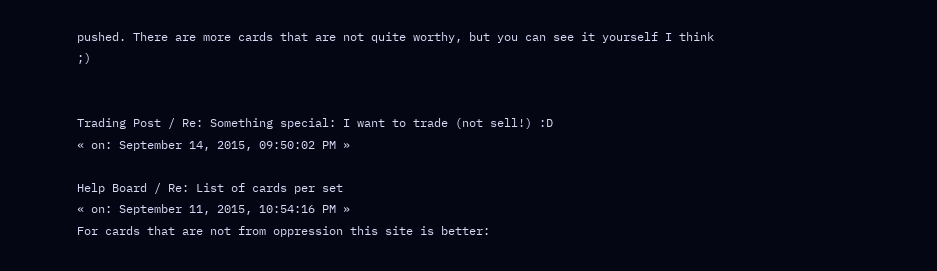pushed. There are more cards that are not quite worthy, but you can see it yourself I think  ;)


Trading Post / Re: Something special: I want to trade (not sell!) :D
« on: September 14, 2015, 09:50:02 PM »

Help Board / Re: List of cards per set
« on: September 11, 2015, 10:54:16 PM »
For cards that are not from oppression this site is better: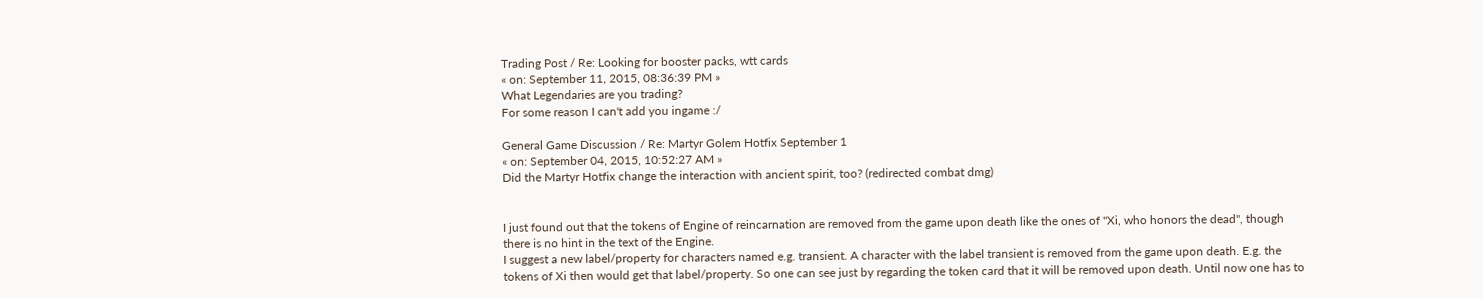Trading Post / Re: Looking for booster packs, wtt cards
« on: September 11, 2015, 08:36:39 PM »
What Legendaries are you trading?
For some reason I can't add you ingame :/

General Game Discussion / Re: Martyr Golem Hotfix September 1
« on: September 04, 2015, 10:52:27 AM »
Did the Martyr Hotfix change the interaction with ancient spirit, too? (redirected combat dmg)


I just found out that the tokens of Engine of reincarnation are removed from the game upon death like the ones of "Xi, who honors the dead", though there is no hint in the text of the Engine.
I suggest a new label/property for characters named e.g. transient. A character with the label transient is removed from the game upon death. E.g. the tokens of Xi then would get that label/property. So one can see just by regarding the token card that it will be removed upon death. Until now one has to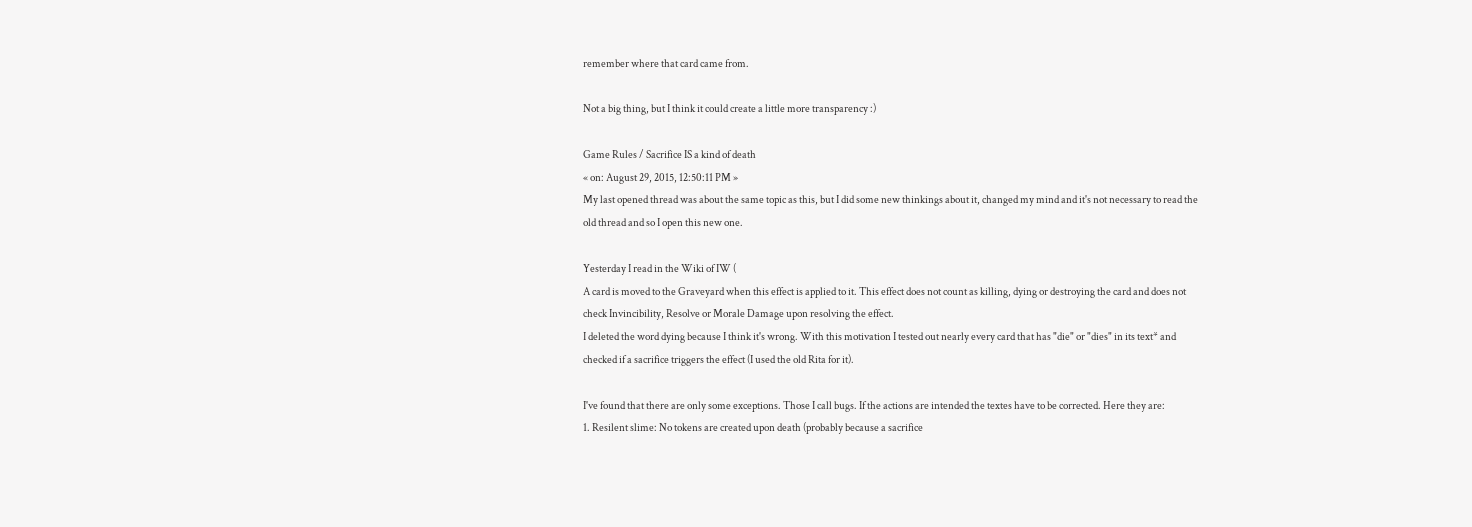remember where that card came from.

Not a big thing, but I think it could create a little more transparency :)

Game Rules / Sacrifice IS a kind of death
« on: August 29, 2015, 12:50:11 PM »
My last opened thread was about the same topic as this, but I did some new thinkings about it, changed my mind and it's not necessary to read the old thread and so I open this new one.

Yesterday I read in the Wiki of IW (
A card is moved to the Graveyard when this effect is applied to it. This effect does not count as killing, dying or destroying the card and does not check Invincibility, Resolve or Morale Damage upon resolving the effect.
I deleted the word dying because I think it's wrong. With this motivation I tested out nearly every card that has "die" or "dies" in its text* and checked if a sacrifice triggers the effect (I used the old Rita for it).

I've found that there are only some exceptions. Those I call bugs. If the actions are intended the textes have to be corrected. Here they are:
1. Resilent slime: No tokens are created upon death (probably because a sacrifice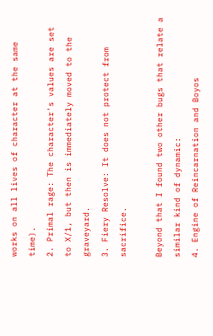works on all lives of character at the same time).
2. Primal rage: The character's values are set to X/1, but then is immediately moved to the graveyard.
3. Fiery Resolve: It does not protect from sacrifice.

Beyond that I found two other bugs that relate a similar kind of dynamic:
4. Engine of Reincarnation and Boyos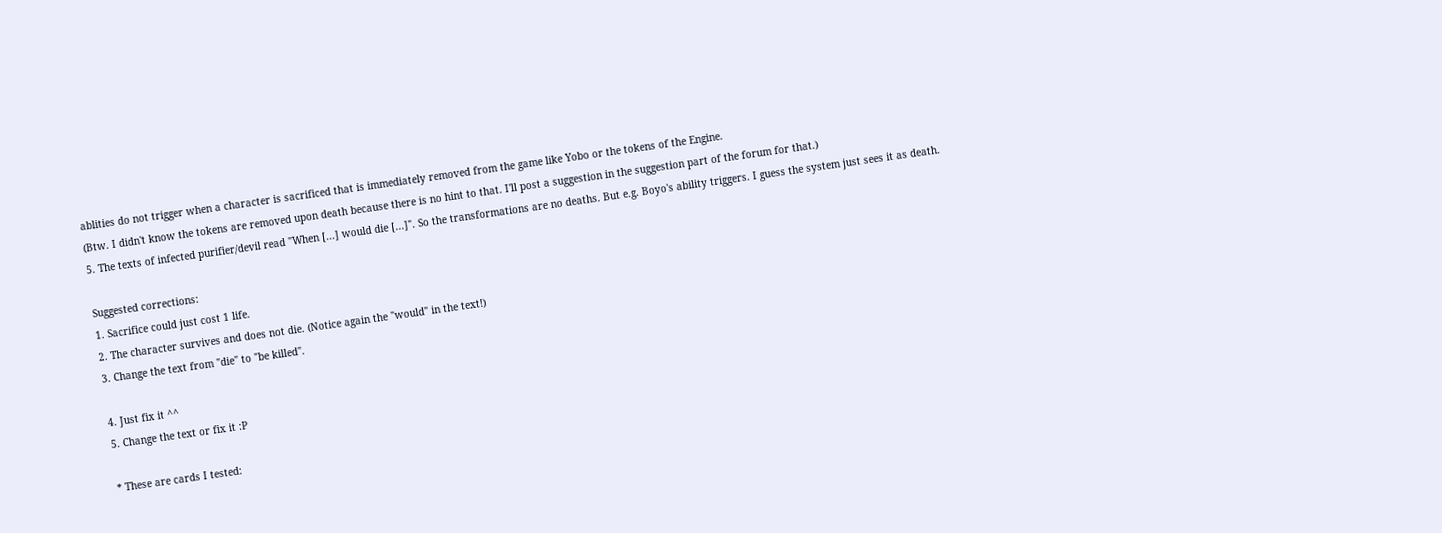ablities do not trigger when a character is sacrificed that is immediately removed from the game like Yobo or the tokens of the Engine.
(Btw. I didn't know the tokens are removed upon death because there is no hint to that. I'll post a suggestion in the suggestion part of the forum for that.)
5. The texts of infected purifier/devil read "When [...] would die [...]". So the transformations are no deaths. But e.g. Boyo's ability triggers. I guess the system just sees it as death.

Suggested corrections:
1. Sacrifice could just cost 1 life.
2. The character survives and does not die. (Notice again the "would" in the text!)
3. Change the text from "die" to "be killed".

4. Just fix it ^^
5. Change the text or fix it :P

* These are cards I tested: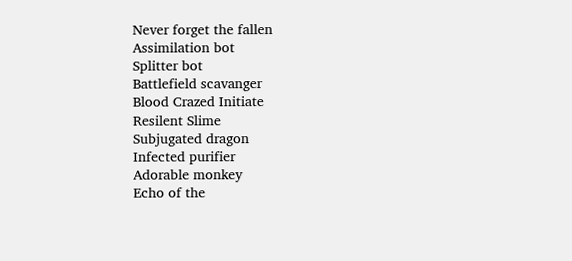Never forget the fallen
Assimilation bot
Splitter bot
Battlefield scavanger
Blood Crazed Initiate
Resilent Slime
Subjugated dragon
Infected purifier
Adorable monkey
Echo of the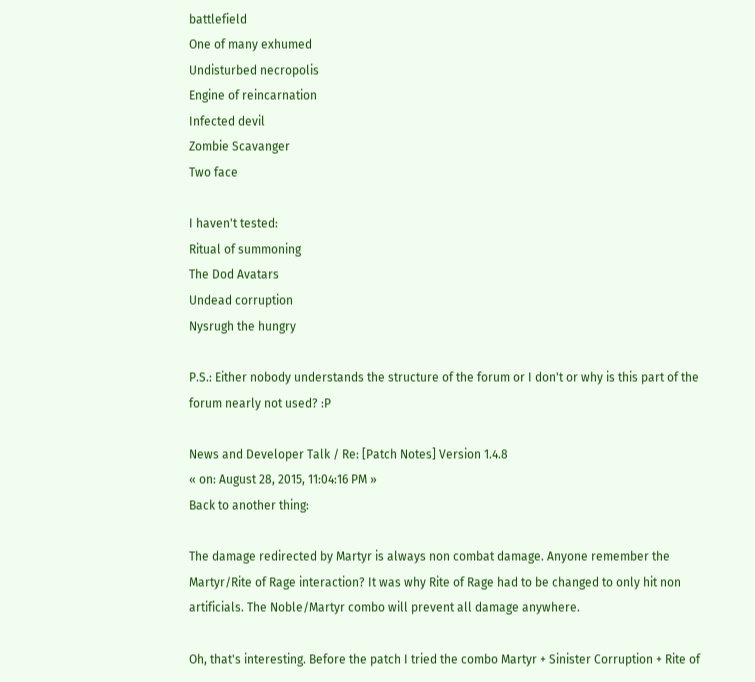battlefield
One of many exhumed
Undisturbed necropolis
Engine of reincarnation
Infected devil
Zombie Scavanger
Two face

I haven't tested:
Ritual of summoning
The Dod Avatars
Undead corruption
Nysrugh the hungry

P.S.: Either nobody understands the structure of the forum or I don't or why is this part of the forum nearly not used? :P

News and Developer Talk / Re: [Patch Notes] Version 1.4.8
« on: August 28, 2015, 11:04:16 PM »
Back to another thing:

The damage redirected by Martyr is always non combat damage. Anyone remember the Martyr/Rite of Rage interaction? It was why Rite of Rage had to be changed to only hit non artificials. The Noble/Martyr combo will prevent all damage anywhere.

Oh, that's interesting. Before the patch I tried the combo Martyr + Sinister Corruption + Rite of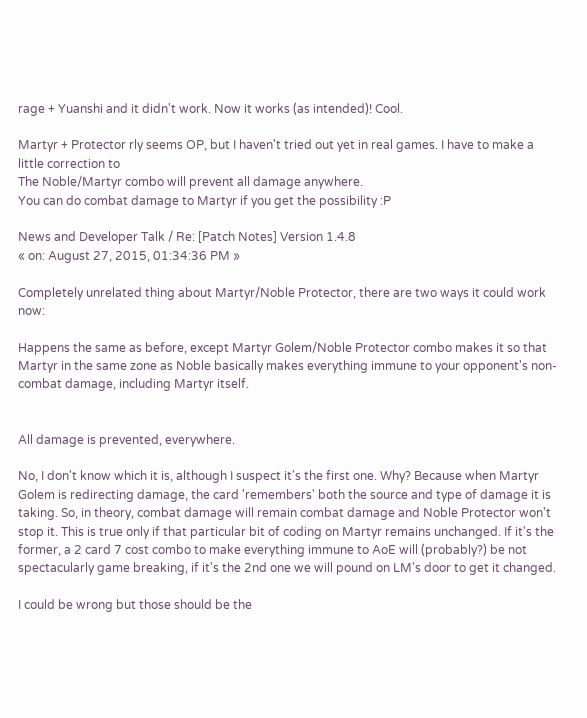rage + Yuanshi and it didn't work. Now it works (as intended)! Cool.

Martyr + Protector rly seems OP, but I haven't tried out yet in real games. I have to make a little correction to
The Noble/Martyr combo will prevent all damage anywhere.
You can do combat damage to Martyr if you get the possibility :P

News and Developer Talk / Re: [Patch Notes] Version 1.4.8
« on: August 27, 2015, 01:34:36 PM »

Completely unrelated thing about Martyr/Noble Protector, there are two ways it could work now:

Happens the same as before, except Martyr Golem/Noble Protector combo makes it so that Martyr in the same zone as Noble basically makes everything immune to your opponent's non-combat damage, including Martyr itself.


All damage is prevented, everywhere.

No, I don't know which it is, although I suspect it's the first one. Why? Because when Martyr Golem is redirecting damage, the card 'remembers' both the source and type of damage it is taking. So, in theory, combat damage will remain combat damage and Noble Protector won't stop it. This is true only if that particular bit of coding on Martyr remains unchanged. If it's the former, a 2 card 7 cost combo to make everything immune to AoE will (probably?) be not spectacularly game breaking, if it's the 2nd one we will pound on LM's door to get it changed.

I could be wrong but those should be the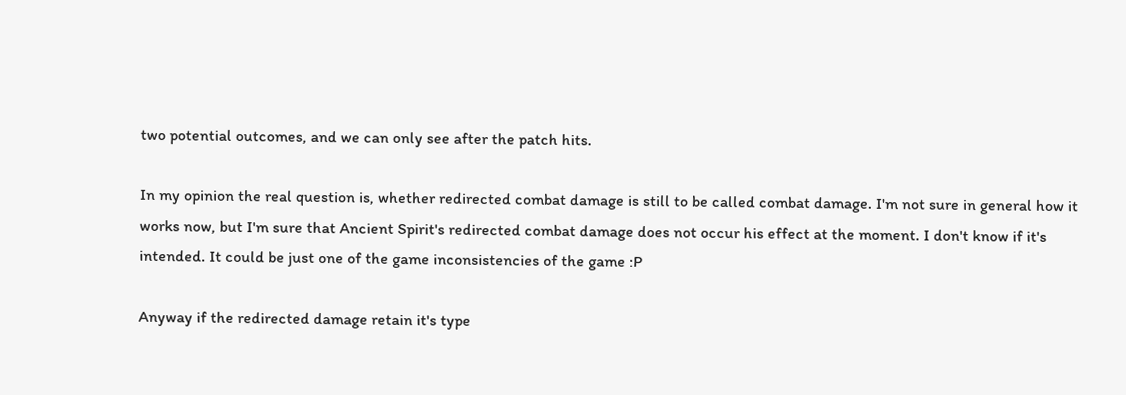two potential outcomes, and we can only see after the patch hits.

In my opinion the real question is, whether redirected combat damage is still to be called combat damage. I'm not sure in general how it works now, but I'm sure that Ancient Spirit's redirected combat damage does not occur his effect at the moment. I don't know if it's intended. It could be just one of the game inconsistencies of the game :P

Anyway if the redirected damage retain it's type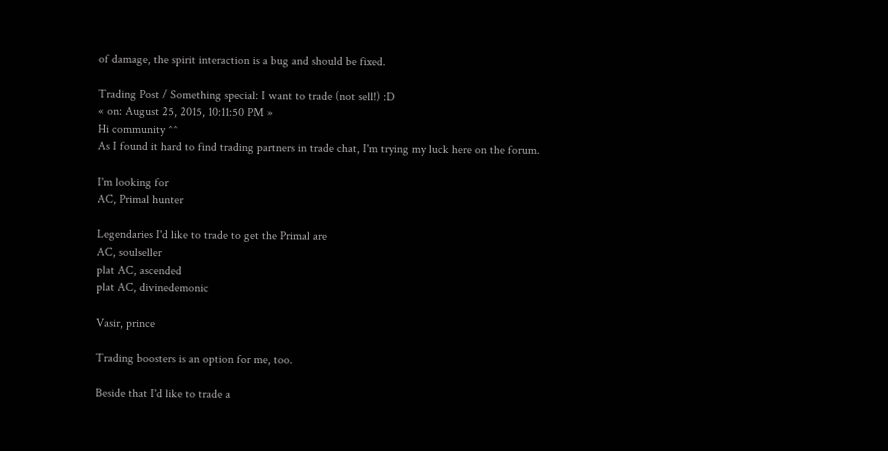of damage, the spirit interaction is a bug and should be fixed.

Trading Post / Something special: I want to trade (not sell!) :D
« on: August 25, 2015, 10:11:50 PM »
Hi community ^^
As I found it hard to find trading partners in trade chat, I'm trying my luck here on the forum.

I'm looking for
AC, Primal hunter

Legendaries I'd like to trade to get the Primal are
AC, soulseller
plat AC, ascended
plat AC, divinedemonic

Vasir, prince

Trading boosters is an option for me, too.

Beside that I'd like to trade a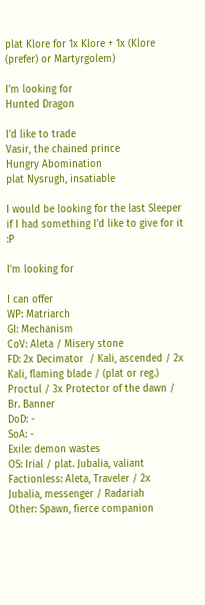plat Klore for 1x Klore + 1x (Klore (prefer) or Martyrgolem)

I'm looking for
Hunted Dragon

I'd like to trade
Vasir, the chained prince
Hungry Abomination
plat Nysrugh, insatiable

I would be looking for the last Sleeper if I had something I'd like to give for it :P

I'm looking for

I can offer
WP: Matriarch
GI: Mechanism
CoV: Aleta / Misery stone
FD: 2x Decimator  / Kali, ascended / 2x Kali, flaming blade / (plat or reg.) Proctul / 3x Protector of the dawn / Br. Banner
DoD: -
SoA: -
Exile: demon wastes
OS: Irial / plat. Jubalia, valiant
Factionless: Aleta, Traveler / 2x Jubalia, messenger / Radariah
Other: Spawn, fierce companion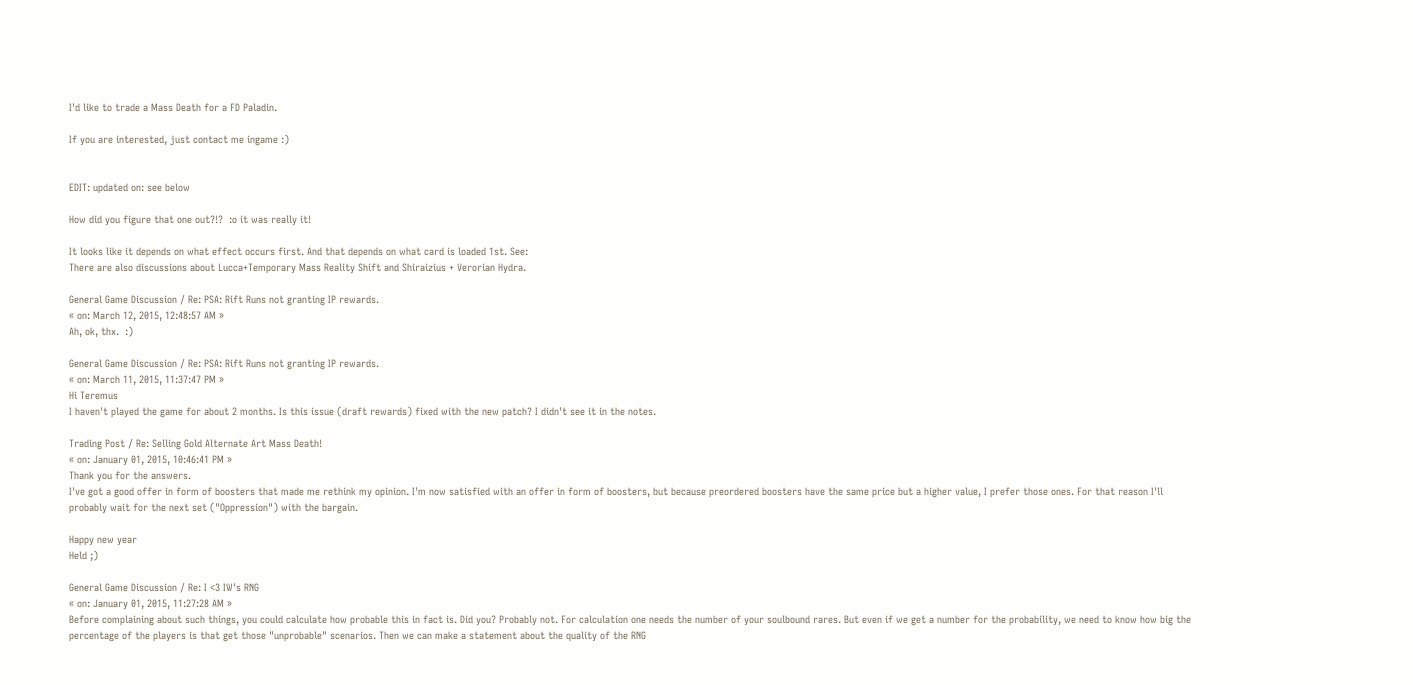I'd like to trade a Mass Death for a FD Paladin.

If you are interested, just contact me ingame :)


EDIT: updated on: see below

How did you figure that one out?!?  :o it was really it!

It looks like it depends on what effect occurs first. And that depends on what card is loaded 1st. See:
There are also discussions about Lucca+Temporary Mass Reality Shift and Shiraizius + Verorian Hydra.

General Game Discussion / Re: PSA: Rift Runs not granting IP rewards.
« on: March 12, 2015, 12:48:57 AM »
Ah, ok, thx.  :)

General Game Discussion / Re: PSA: Rift Runs not granting IP rewards.
« on: March 11, 2015, 11:37:47 PM »
Hi Teremus
I haven't played the game for about 2 months. Is this issue (draft rewards) fixed with the new patch? I didn't see it in the notes.

Trading Post / Re: Selling Gold Alternate Art Mass Death!
« on: January 01, 2015, 10:46:41 PM »
Thank you for the answers.
I've got a good offer in form of boosters that made me rethink my opinion. I'm now satisfied with an offer in form of boosters, but because preordered boosters have the same price but a higher value, I prefer those ones. For that reason I'll probably wait for the next set ("Oppression") with the bargain.

Happy new year
Held ;)

General Game Discussion / Re: I <3 IW's RNG
« on: January 01, 2015, 11:27:28 AM »
Before complaining about such things, you could calculate how probable this in fact is. Did you? Probably not. For calculation one needs the number of your soulbound rares. But even if we get a number for the probability, we need to know how big the percentage of the players is that get those "unprobable" scenarios. Then we can make a statement about the quality of the RNG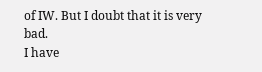of IW. But I doubt that it is very bad.
I have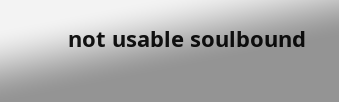not usable soulbound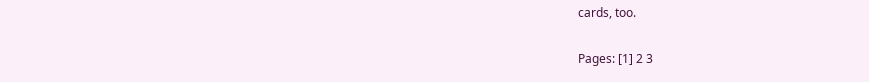cards, too.

Pages: [1] 2 3